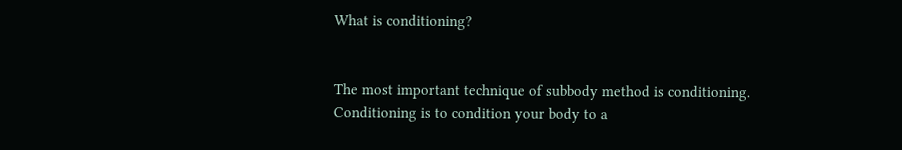What is conditioning?


The most important technique of subbody method is conditioning.
Conditioning is to condition your body to a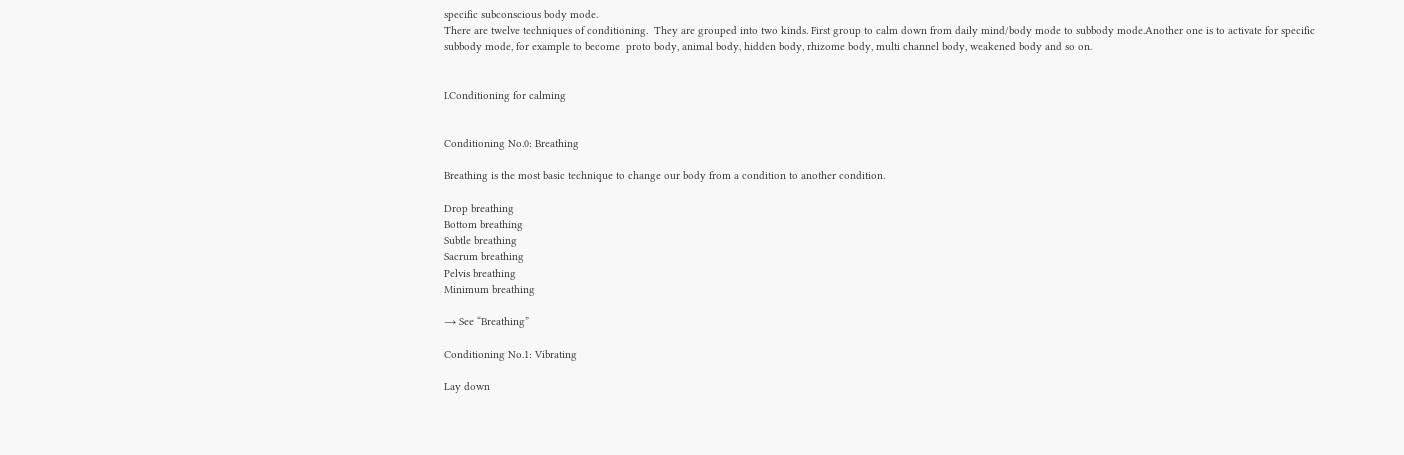specific subconscious body mode.
There are twelve techniques of conditioning.  They are grouped into two kinds. First group to calm down from daily mind/body mode to subbody mode.Another one is to activate for specific subbody mode, for example to become  proto body, animal body, hidden body, rhizome body, multi channel body, weakened body and so on.


Ⅰ.Conditioning for calming


Conditioning No.0: Breathing

Breathing is the most basic technique to change our body from a condition to another condition.

Drop breathing
Bottom breathing
Subtle breathing
Sacrum breathing
Pelvis breathing
Minimum breathing

→ See “Breathing”

Conditioning No.1: Vibrating

Lay down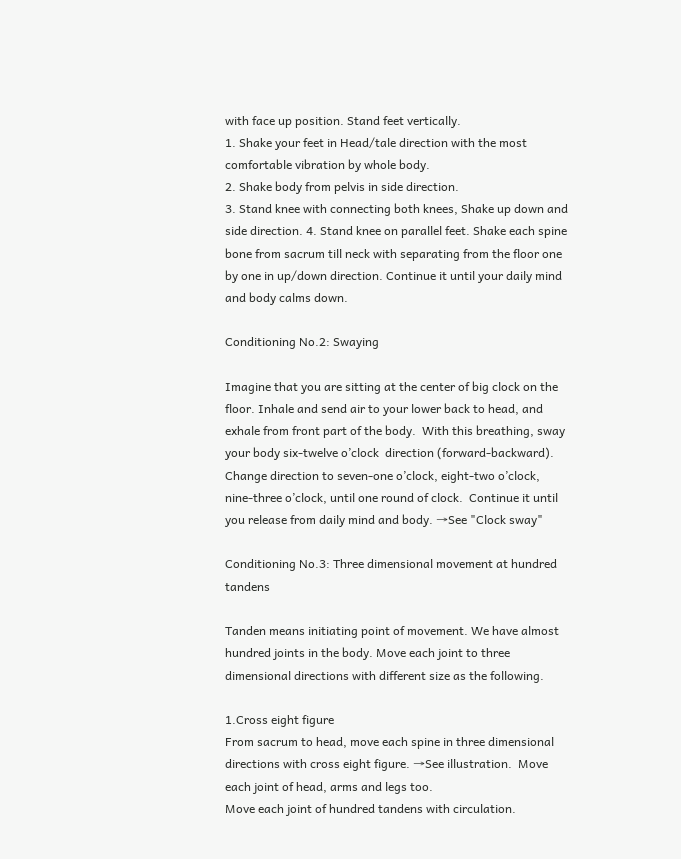with face up position. Stand feet vertically.
1. Shake your feet in Head/tale direction with the most comfortable vibration by whole body.
2. Shake body from pelvis in side direction.
3. Stand knee with connecting both knees, Shake up down and side direction. 4. Stand knee on parallel feet. Shake each spine bone from sacrum till neck with separating from the floor one by one in up/down direction. Continue it until your daily mind and body calms down.

Conditioning No.2: Swaying

Imagine that you are sitting at the center of big clock on the floor. Inhale and send air to your lower back to head, and exhale from front part of the body.  With this breathing, sway your body six-twelve o’clock  direction (forward-backward). Change direction to seven-one o’clock, eight-two o’clock, nine-three o’clock, until one round of clock.  Continue it until you release from daily mind and body. →See "Clock sway"

Conditioning No.3: Three dimensional movement at hundred tandens

Tanden means initiating point of movement. We have almost hundred joints in the body. Move each joint to three dimensional directions with different size as the following.

1.Cross eight figure
From sacrum to head, move each spine in three dimensional directions with cross eight figure. →See illustration.  Move each joint of head, arms and legs too.
Move each joint of hundred tandens with circulation.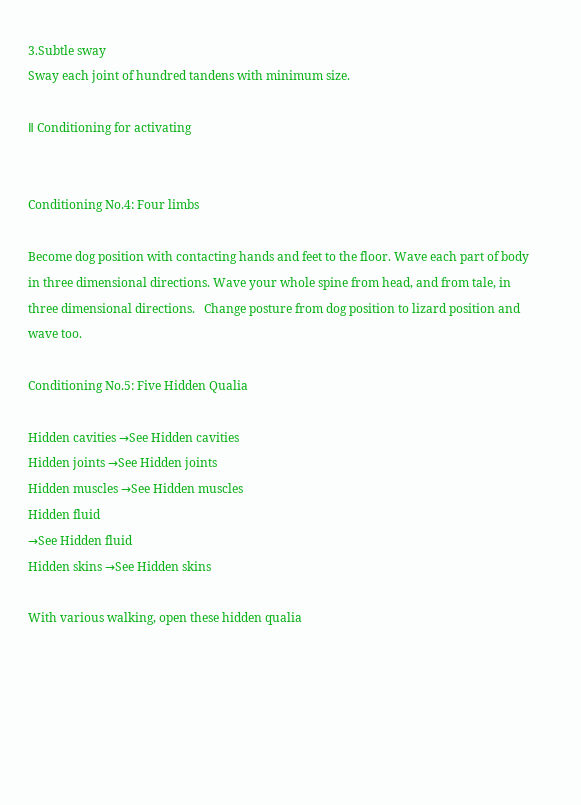3.Subtle sway
Sway each joint of hundred tandens with minimum size.

Ⅱ Conditioning for activating


Conditioning No.4: Four limbs

Become dog position with contacting hands and feet to the floor. Wave each part of body in three dimensional directions. Wave your whole spine from head, and from tale, in three dimensional directions.   Change posture from dog position to lizard position and wave too.

Conditioning No.5: Five Hidden Qualia

Hidden cavities →See Hidden cavities
Hidden joints →See Hidden joints
Hidden muscles →See Hidden muscles
Hidden fluid
→See Hidden fluid
Hidden skins →See Hidden skins

With various walking, open these hidden qualia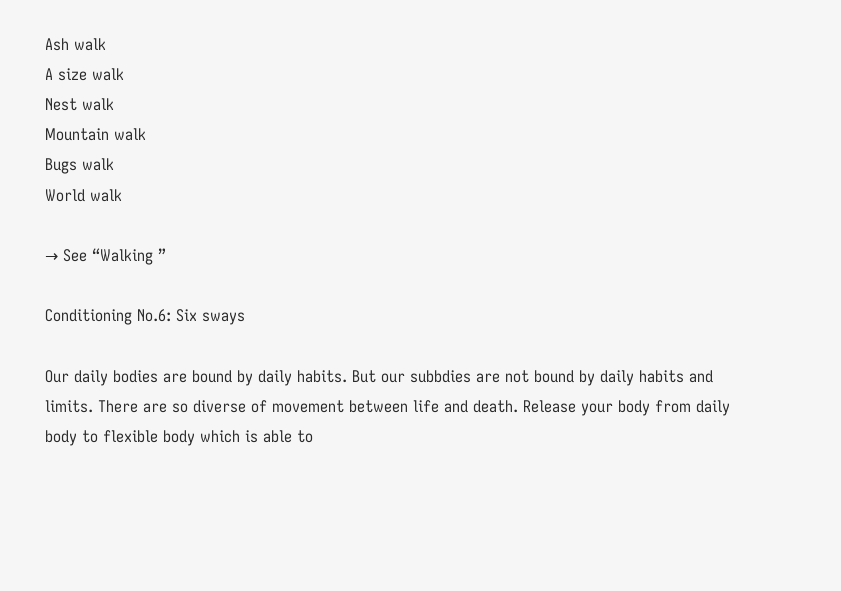Ash walk
A size walk
Nest walk
Mountain walk
Bugs walk
World walk

→ See “Walking ”

Conditioning No.6: Six sways

Our daily bodies are bound by daily habits. But our subbdies are not bound by daily habits and limits. There are so diverse of movement between life and death. Release your body from daily body to flexible body which is able to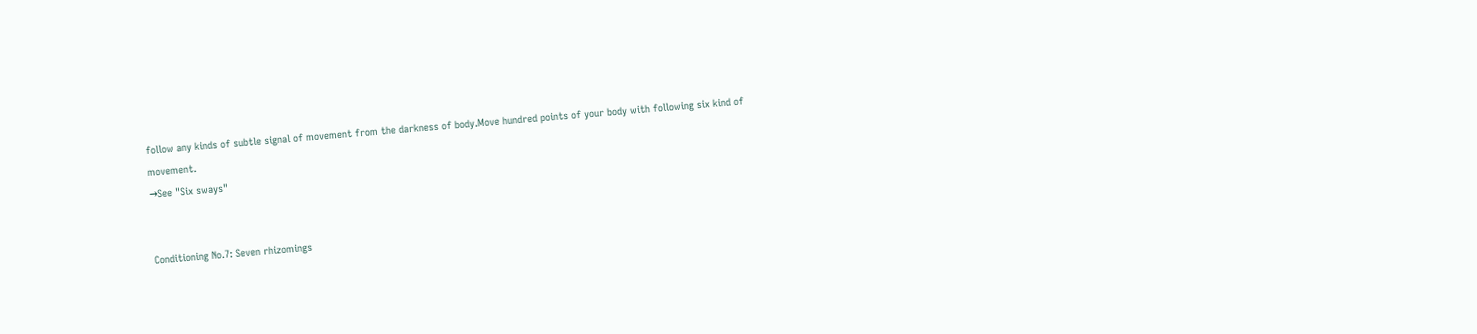follow any kinds of subtle signal of movement from the darkness of body.Move hundred points of your body with following six kind of movement.
→See "Six sways"


Conditioning No.7: Seven rhizomings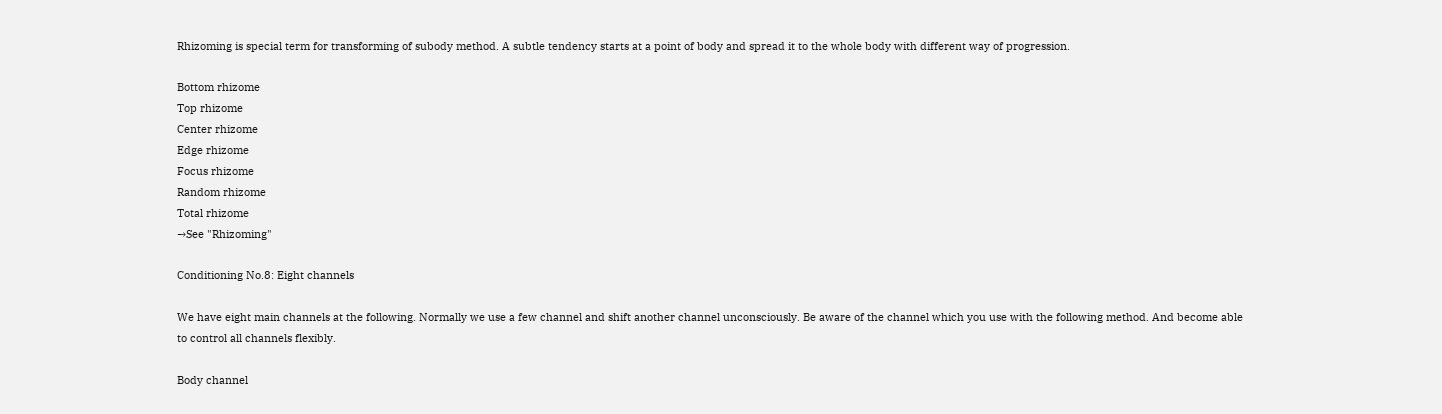Rhizoming is special term for transforming of subody method. A subtle tendency starts at a point of body and spread it to the whole body with different way of progression.

Bottom rhizome
Top rhizome
Center rhizome
Edge rhizome
Focus rhizome
Random rhizome
Total rhizome
→See "Rhizoming"

Conditioning No.8: Eight channels

We have eight main channels at the following. Normally we use a few channel and shift another channel unconsciously. Be aware of the channel which you use with the following method. And become able to control all channels flexibly.

Body channel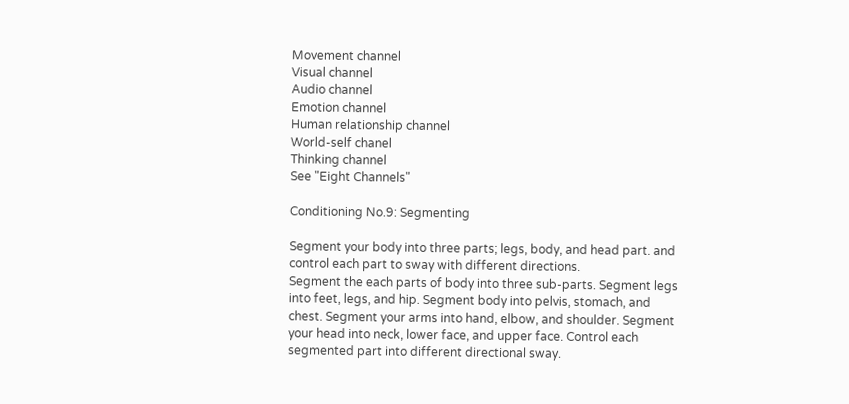Movement channel
Visual channel
Audio channel
Emotion channel
Human relationship channel
World-self chanel
Thinking channel
See "Eight Channels"

Conditioning No.9: Segmenting

Segment your body into three parts; legs, body, and head part. and control each part to sway with different directions.
Segment the each parts of body into three sub-parts. Segment legs into feet, legs, and hip. Segment body into pelvis, stomach, and chest. Segment your arms into hand, elbow, and shoulder. Segment your head into neck, lower face, and upper face. Control each segmented part into different directional sway.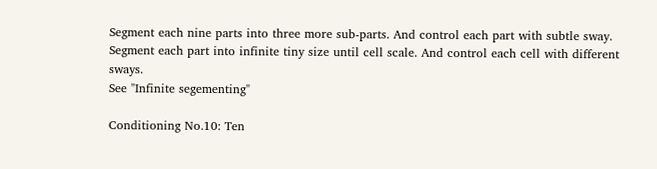Segment each nine parts into three more sub-parts. And control each part with subtle sway.
Segment each part into infinite tiny size until cell scale. And control each cell with different sways.
See "Infinite segementing"

Conditioning No.10: Ten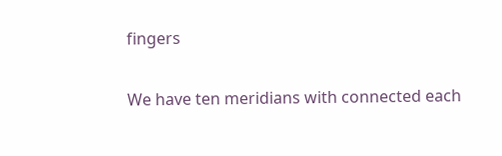fingers

We have ten meridians with connected each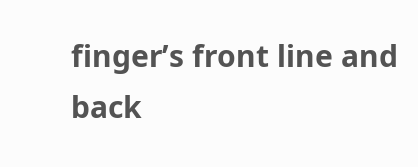finger’s front line and back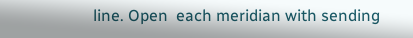line. Open  each meridian with sending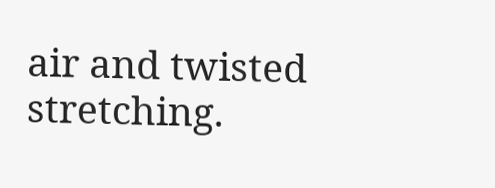air and twisted stretching.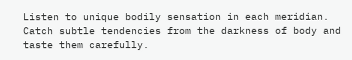Listen to unique bodily sensation in each meridian. Catch subtle tendencies from the darkness of body and taste them carefully.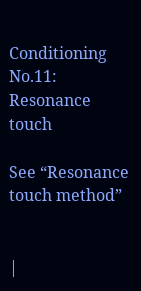Conditioning No.11: Resonance touch

See “Resonance touch method”


|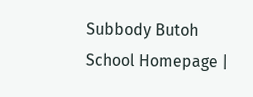Subbody Butoh School Homepage |